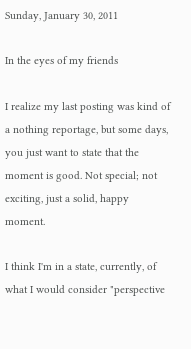Sunday, January 30, 2011

In the eyes of my friends

I realize my last posting was kind of a nothing reportage, but some days, you just want to state that the moment is good. Not special; not exciting, just a solid, happy moment.

I think I'm in a state, currently, of what I would consider "perspective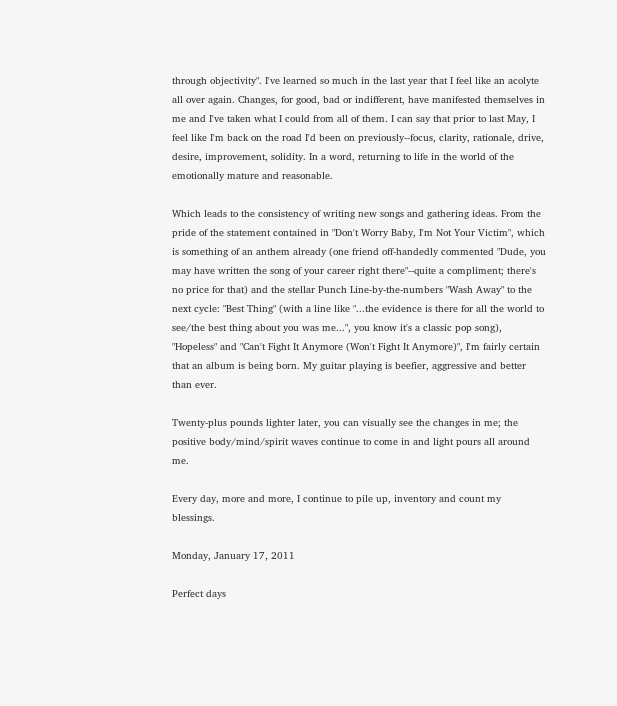through objectivity". I've learned so much in the last year that I feel like an acolyte all over again. Changes, for good, bad or indifferent, have manifested themselves in me and I've taken what I could from all of them. I can say that prior to last May, I feel like I'm back on the road I'd been on previously--focus, clarity, rationale, drive, desire, improvement, solidity. In a word, returning to life in the world of the emotionally mature and reasonable.

Which leads to the consistency of writing new songs and gathering ideas. From the pride of the statement contained in "Don't Worry Baby, I'm Not Your Victim", which is something of an anthem already (one friend off-handedly commented "Dude, you may have written the song of your career right there"--quite a compliment; there's no price for that) and the stellar Punch Line-by-the-numbers "Wash Away" to the next cycle: "Best Thing" (with a line like "...the evidence is there for all the world to see/the best thing about you was me...", you know it's a classic pop song), "Hopeless" and "Can't Fight It Anymore (Won't Fight It Anymore)", I'm fairly certain that an album is being born. My guitar playing is beefier, aggressive and better than ever.

Twenty-plus pounds lighter later, you can visually see the changes in me; the positive body/mind/spirit waves continue to come in and light pours all around me.

Every day, more and more, I continue to pile up, inventory and count my blessings.

Monday, January 17, 2011

Perfect days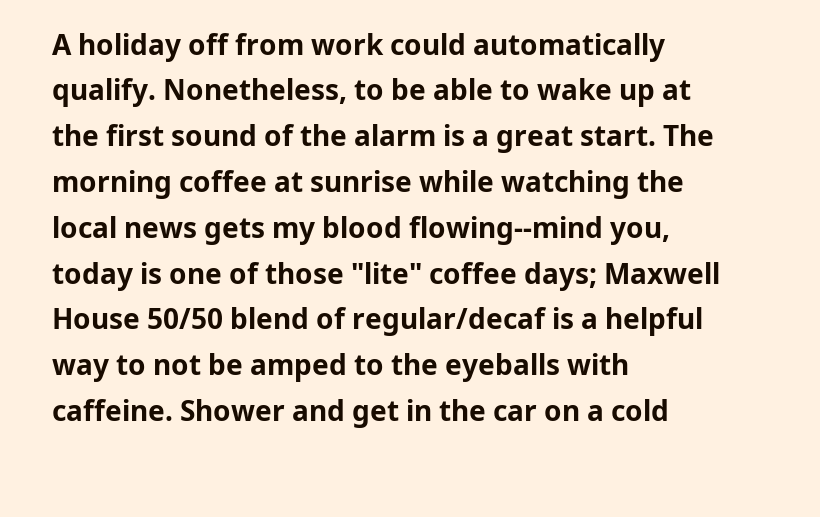A holiday off from work could automatically qualify. Nonetheless, to be able to wake up at the first sound of the alarm is a great start. The morning coffee at sunrise while watching the local news gets my blood flowing--mind you, today is one of those "lite" coffee days; Maxwell House 50/50 blend of regular/decaf is a helpful way to not be amped to the eyeballs with caffeine. Shower and get in the car on a cold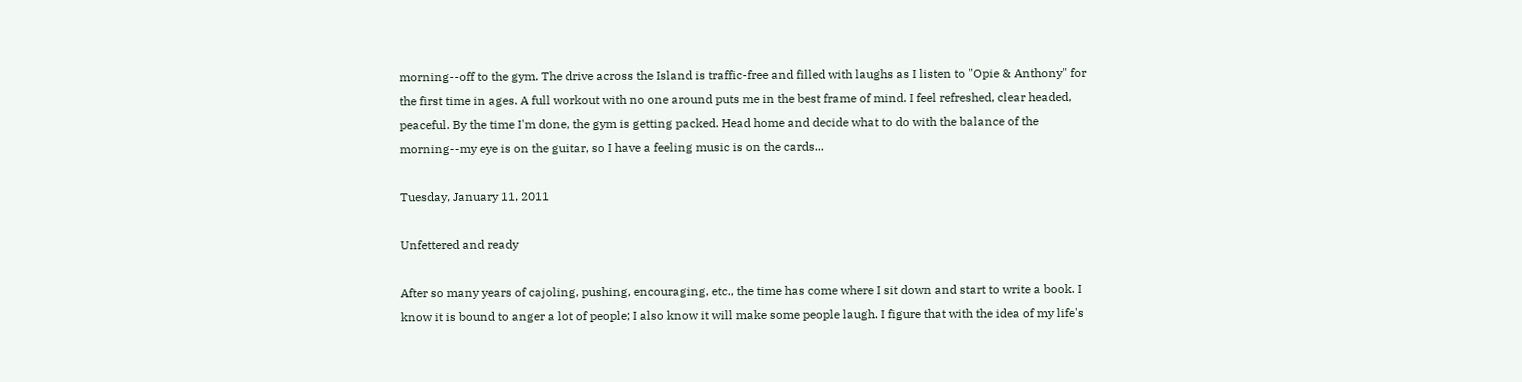morning--off to the gym. The drive across the Island is traffic-free and filled with laughs as I listen to "Opie & Anthony" for the first time in ages. A full workout with no one around puts me in the best frame of mind. I feel refreshed, clear headed, peaceful. By the time I'm done, the gym is getting packed. Head home and decide what to do with the balance of the morning--my eye is on the guitar, so I have a feeling music is on the cards...

Tuesday, January 11, 2011

Unfettered and ready

After so many years of cajoling, pushing, encouraging, etc., the time has come where I sit down and start to write a book. I know it is bound to anger a lot of people; I also know it will make some people laugh. I figure that with the idea of my life's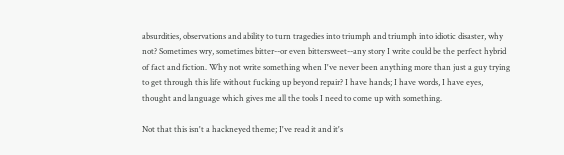absurdities, observations and ability to turn tragedies into triumph and triumph into idiotic disaster, why not? Sometimes wry, sometimes bitter--or even bittersweet--any story I write could be the perfect hybrid of fact and fiction. Why not write something when I've never been anything more than just a guy trying to get through this life without fucking up beyond repair? I have hands; I have words, I have eyes, thought and language which gives me all the tools I need to come up with something.

Not that this isn't a hackneyed theme; I've read it and it's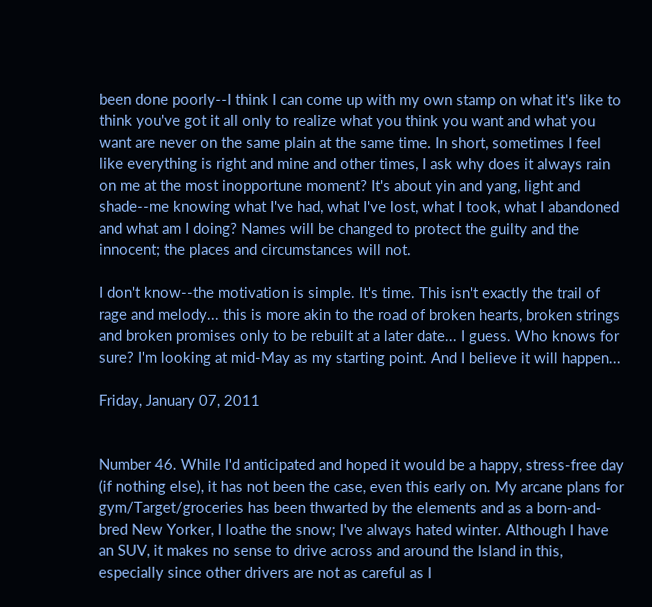been done poorly--I think I can come up with my own stamp on what it's like to think you've got it all only to realize what you think you want and what you want are never on the same plain at the same time. In short, sometimes I feel like everything is right and mine and other times, I ask why does it always rain on me at the most inopportune moment? It's about yin and yang, light and shade--me knowing what I've had, what I've lost, what I took, what I abandoned and what am I doing? Names will be changed to protect the guilty and the innocent; the places and circumstances will not.

I don't know--the motivation is simple. It's time. This isn't exactly the trail of rage and melody... this is more akin to the road of broken hearts, broken strings and broken promises only to be rebuilt at a later date... I guess. Who knows for sure? I'm looking at mid-May as my starting point. And I believe it will happen...

Friday, January 07, 2011


Number 46. While I'd anticipated and hoped it would be a happy, stress-free day (if nothing else), it has not been the case, even this early on. My arcane plans for gym/Target/groceries has been thwarted by the elements and as a born-and-bred New Yorker, I loathe the snow; I've always hated winter. Although I have an SUV, it makes no sense to drive across and around the Island in this, especially since other drivers are not as careful as I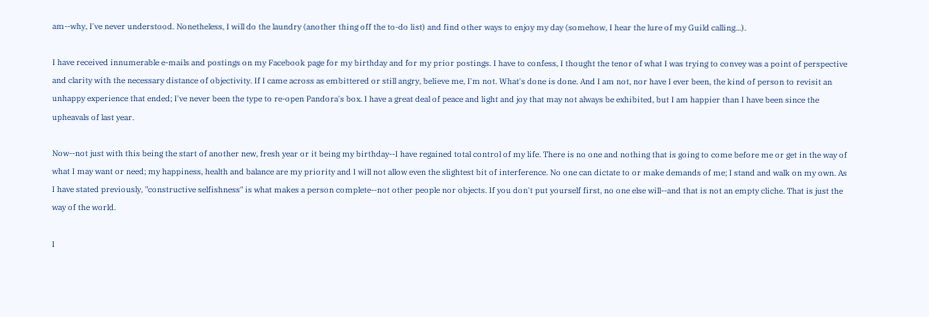am--why, I've never understood. Nonetheless, I will do the laundry (another thing off the to-do list) and find other ways to enjoy my day (somehow, I hear the lure of my Guild calling...).

I have received innumerable e-mails and postings on my Facebook page for my birthday and for my prior postings. I have to confess, I thought the tenor of what I was trying to convey was a point of perspective and clarity with the necessary distance of objectivity. If I came across as embittered or still angry, believe me, I'm not. What's done is done. And I am not, nor have I ever been, the kind of person to revisit an unhappy experience that ended; I've never been the type to re-open Pandora's box. I have a great deal of peace and light and joy that may not always be exhibited, but I am happier than I have been since the upheavals of last year.

Now--not just with this being the start of another new, fresh year or it being my birthday--I have regained total control of my life. There is no one and nothing that is going to come before me or get in the way of what I may want or need; my happiness, health and balance are my priority and I will not allow even the slightest bit of interference. No one can dictate to or make demands of me; I stand and walk on my own. As I have stated previously, "constructive selfishness" is what makes a person complete--not other people nor objects. If you don't put yourself first, no one else will--and that is not an empty cliche. That is just the way of the world.

I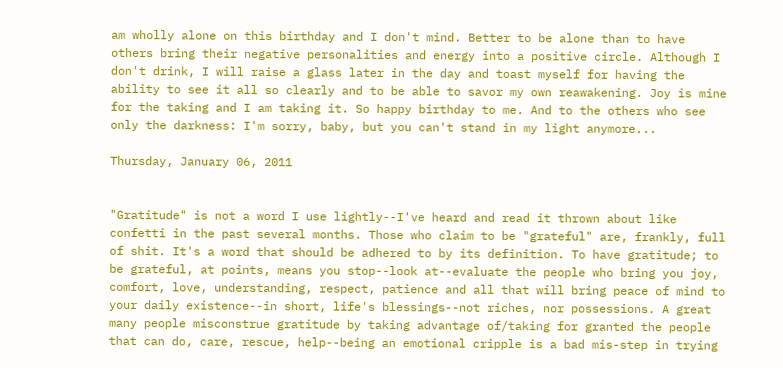am wholly alone on this birthday and I don't mind. Better to be alone than to have others bring their negative personalities and energy into a positive circle. Although I don't drink, I will raise a glass later in the day and toast myself for having the ability to see it all so clearly and to be able to savor my own reawakening. Joy is mine for the taking and I am taking it. So happy birthday to me. And to the others who see only the darkness: I'm sorry, baby, but you can't stand in my light anymore...

Thursday, January 06, 2011


"Gratitude" is not a word I use lightly--I've heard and read it thrown about like confetti in the past several months. Those who claim to be "grateful" are, frankly, full of shit. It's a word that should be adhered to by its definition. To have gratitude; to be grateful, at points, means you stop--look at--evaluate the people who bring you joy, comfort, love, understanding, respect, patience and all that will bring peace of mind to your daily existence--in short, life's blessings--not riches, nor possessions. A great many people misconstrue gratitude by taking advantage of/taking for granted the people that can do, care, rescue, help--being an emotional cripple is a bad mis-step in trying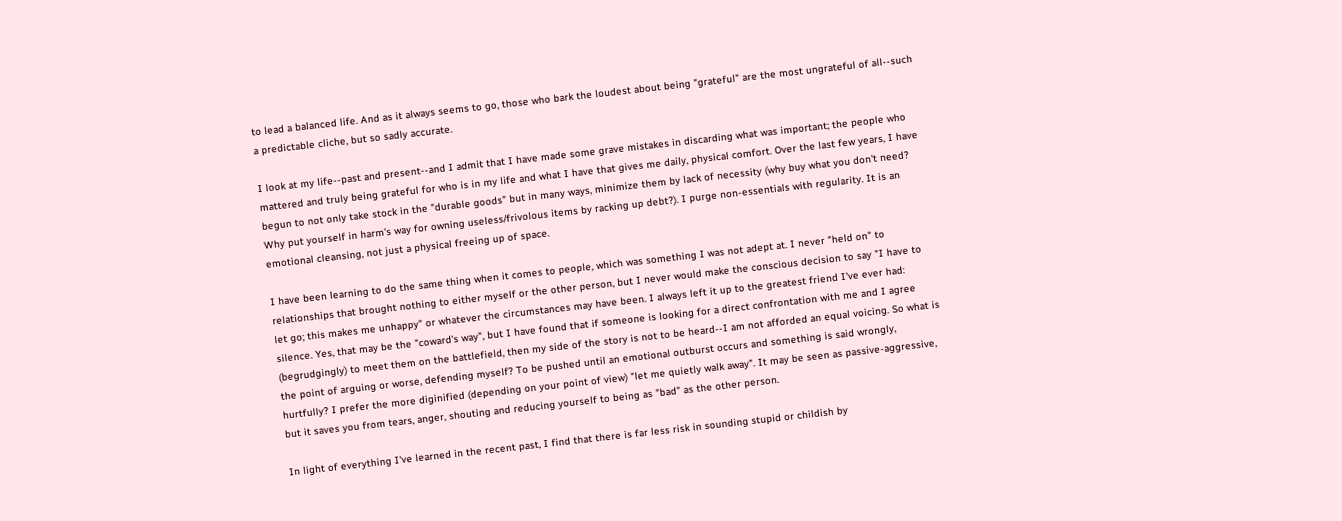to lead a balanced life. And as it always seems to go, those who bark the loudest about being "grateful" are the most ungrateful of all--such a predictable cliche, but so sadly accurate.

I look at my life--past and present--and I admit that I have made some grave mistakes in discarding what was important; the people who mattered and truly being grateful for who is in my life and what I have that gives me daily, physical comfort. Over the last few years, I have begun to not only take stock in the "durable goods" but in many ways, minimize them by lack of necessity (why buy what you don't need? Why put yourself in harm's way for owning useless/frivolous items by racking up debt?). I purge non-essentials with regularity. It is an emotional cleansing, not just a physical freeing up of space.

I have been learning to do the same thing when it comes to people, which was something I was not adept at. I never "held on" to relationships that brought nothing to either myself or the other person, but I never would make the conscious decision to say "I have to let go; this makes me unhappy" or whatever the circumstances may have been. I always left it up to the greatest friend I've ever had: silence. Yes, that may be the "coward's way", but I have found that if someone is looking for a direct confrontation with me and I agree (begrudgingly) to meet them on the battlefield, then my side of the story is not to be heard--I am not afforded an equal voicing. So what is the point of arguing or worse, defending myself? To be pushed until an emotional outburst occurs and something is said wrongly, hurtfully? I prefer the more diginified (depending on your point of view) "let me quietly walk away". It may be seen as passive-aggressive, but it saves you from tears, anger, shouting and reducing yourself to being as "bad" as the other person.

In light of everything I've learned in the recent past, I find that there is far less risk in sounding stupid or childish by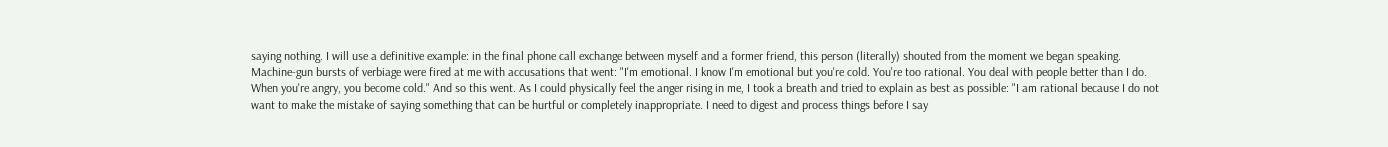saying nothing. I will use a definitive example: in the final phone call exchange between myself and a former friend, this person (literally) shouted from the moment we began speaking. Machine-gun bursts of verbiage were fired at me with accusations that went: "I'm emotional. I know I'm emotional but you're cold. You're too rational. You deal with people better than I do. When you're angry, you become cold." And so this went. As I could physically feel the anger rising in me, I took a breath and tried to explain as best as possible: "I am rational because I do not want to make the mistake of saying something that can be hurtful or completely inappropriate. I need to digest and process things before I say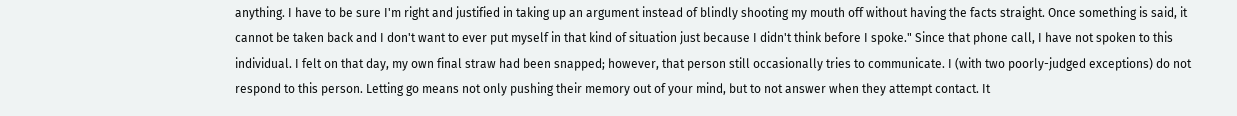anything. I have to be sure I'm right and justified in taking up an argument instead of blindly shooting my mouth off without having the facts straight. Once something is said, it cannot be taken back and I don't want to ever put myself in that kind of situation just because I didn't think before I spoke." Since that phone call, I have not spoken to this individual. I felt on that day, my own final straw had been snapped; however, that person still occasionally tries to communicate. I (with two poorly-judged exceptions) do not respond to this person. Letting go means not only pushing their memory out of your mind, but to not answer when they attempt contact. It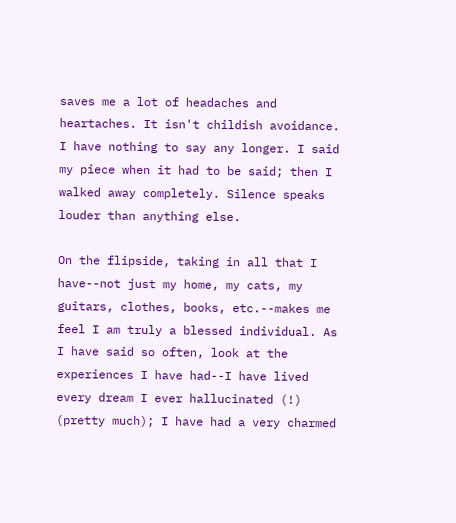saves me a lot of headaches and heartaches. It isn't childish avoidance. I have nothing to say any longer. I said my piece when it had to be said; then I walked away completely. Silence speaks louder than anything else.

On the flipside, taking in all that I have--not just my home, my cats, my guitars, clothes, books, etc.--makes me feel I am truly a blessed individual. As I have said so often, look at the experiences I have had--I have lived every dream I ever hallucinated (!) (pretty much); I have had a very charmed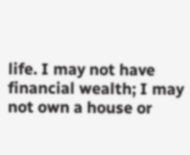life. I may not have financial wealth; I may not own a house or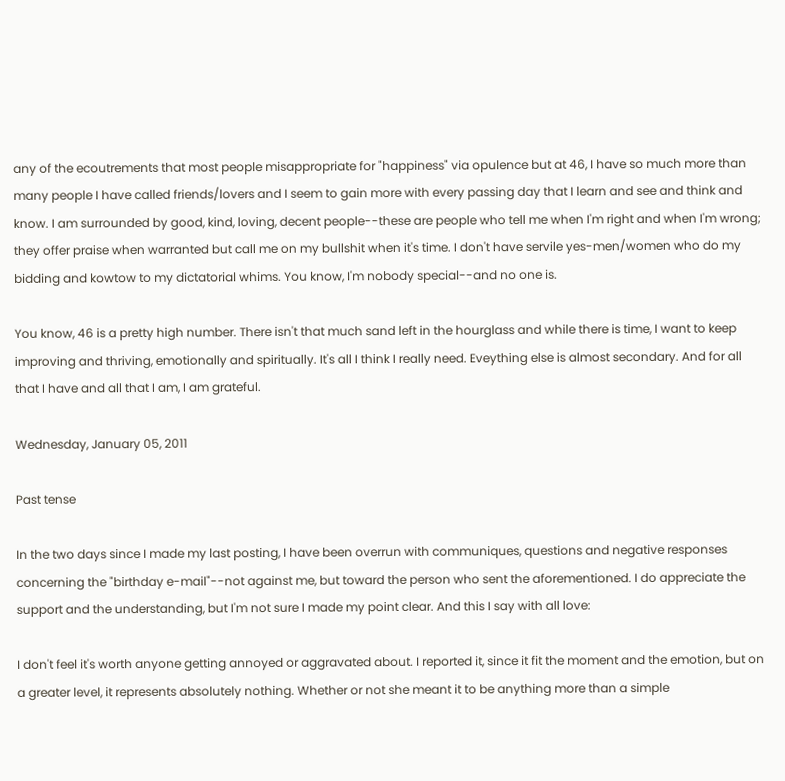any of the ecoutrements that most people misappropriate for "happiness" via opulence but at 46, I have so much more than many people I have called friends/lovers and I seem to gain more with every passing day that I learn and see and think and know. I am surrounded by good, kind, loving, decent people--these are people who tell me when I'm right and when I'm wrong; they offer praise when warranted but call me on my bullshit when it's time. I don't have servile yes-men/women who do my bidding and kowtow to my dictatorial whims. You know, I'm nobody special--and no one is.

You know, 46 is a pretty high number. There isn't that much sand left in the hourglass and while there is time, I want to keep improving and thriving, emotionally and spiritually. It's all I think I really need. Eveything else is almost secondary. And for all that I have and all that I am, I am grateful.

Wednesday, January 05, 2011

Past tense

In the two days since I made my last posting, I have been overrun with communiques, questions and negative responses concerning the "birthday e-mail"--not against me, but toward the person who sent the aforementioned. I do appreciate the support and the understanding, but I'm not sure I made my point clear. And this I say with all love:

I don't feel it's worth anyone getting annoyed or aggravated about. I reported it, since it fit the moment and the emotion, but on a greater level, it represents absolutely nothing. Whether or not she meant it to be anything more than a simple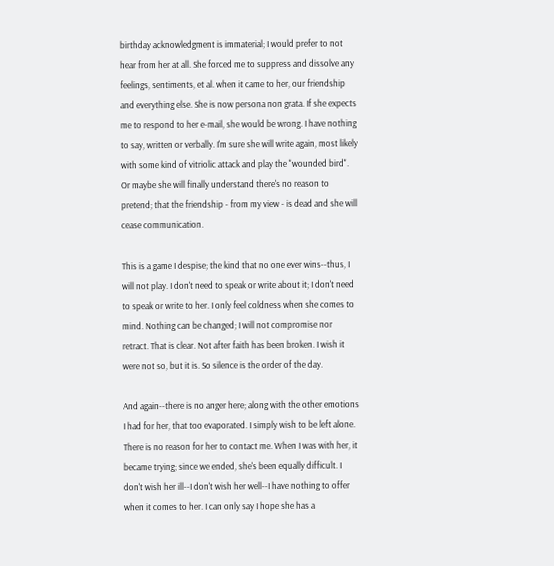birthday acknowledgment is immaterial; I would prefer to not hear from her at all. She forced me to suppress and dissolve any feelings, sentiments, et al. when it came to her, our friendship and everything else. She is now persona non grata. If she expects me to respond to her e-mail, she would be wrong. I have nothing to say, written or verbally. I'm sure she will write again, most likely with some kind of vitriolic attack and play the "wounded bird". Or maybe she will finally understand there's no reason to pretend; that the friendship - from my view - is dead and she will cease communication.

This is a game I despise; the kind that no one ever wins--thus, I will not play. I don't need to speak or write about it; I don't need to speak or write to her. I only feel coldness when she comes to mind. Nothing can be changed; I will not compromise nor retract. That is clear. Not after faith has been broken. I wish it were not so, but it is. So silence is the order of the day.

And again--there is no anger here; along with the other emotions I had for her, that too evaporated. I simply wish to be left alone. There is no reason for her to contact me. When I was with her, it became trying; since we ended, she's been equally difficult. I don't wish her ill--I don't wish her well--I have nothing to offer when it comes to her. I can only say I hope she has a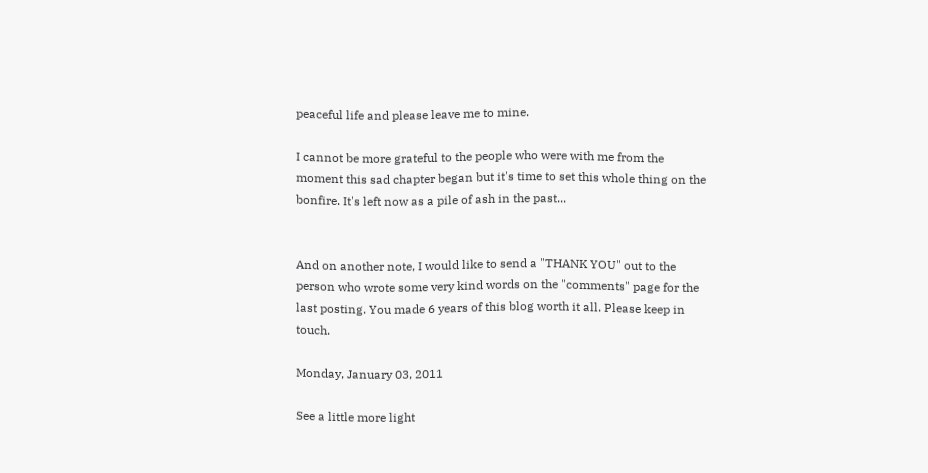peaceful life and please leave me to mine.

I cannot be more grateful to the people who were with me from the moment this sad chapter began but it's time to set this whole thing on the bonfire. It's left now as a pile of ash in the past...


And on another note, I would like to send a "THANK YOU" out to the person who wrote some very kind words on the "comments" page for the last posting. You made 6 years of this blog worth it all. Please keep in touch.

Monday, January 03, 2011

See a little more light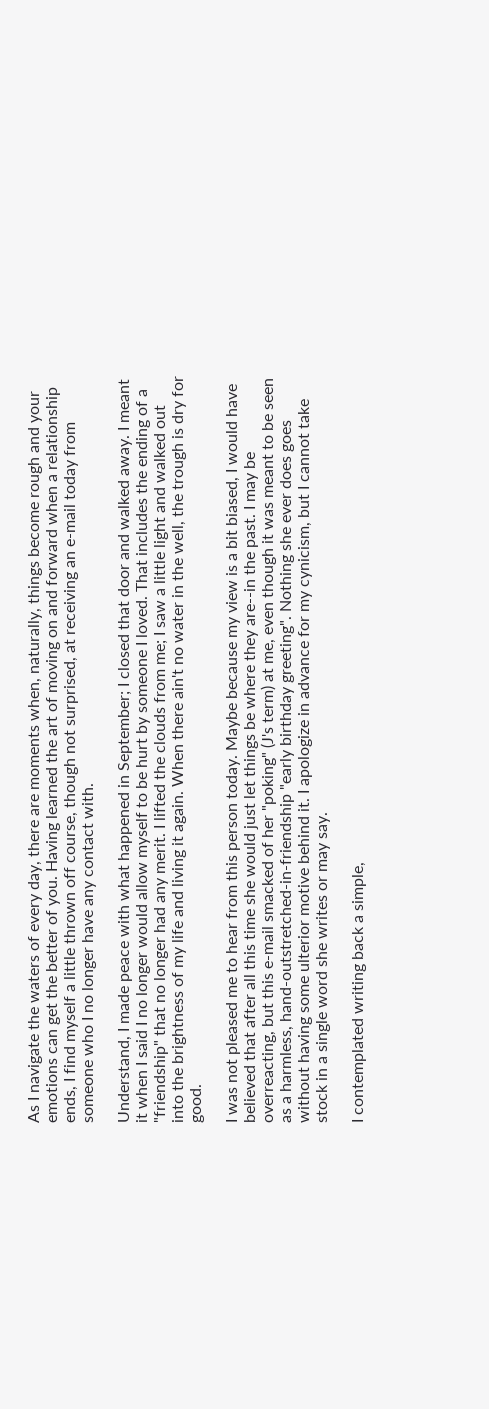As I navigate the waters of every day, there are moments when, naturally, things become rough and your emotions can get the better of you. Having learned the art of moving on and forward when a relationship ends, I find myself a little thrown off course, though not surprised, at receiving an e-mail today from someone who I no longer have any contact with.

Understand, I made peace with what happened in September; I closed that door and walked away. I meant it when I said I no longer would allow myself to be hurt by someone I loved. That includes the ending of a "friendship" that no longer had any merit. I lifted the clouds from me; I saw a little light and walked out into the brightness of my life and living it again. When there ain't no water in the well, the trough is dry for good.

I was not pleased me to hear from this person today. Maybe because my view is a bit biased, I would have believed that after all this time she would just let things be where they are--in the past. I may be overreacting, but this e-mail smacked of her "poking" (J's term) at me, even though it was meant to be seen as a harmless, hand-outstretched-in-friendship "early birthday greeting". Nothing she ever does goes without having some ulterior motive behind it. I apologize in advance for my cynicism, but I cannot take stock in a single word she writes or may say.

I contemplated writing back a simple,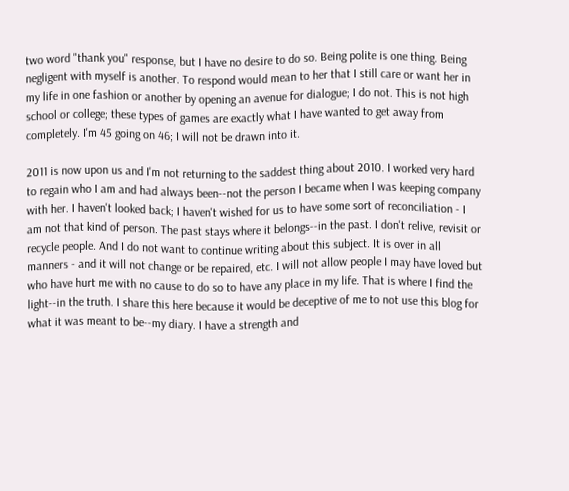two word "thank you" response, but I have no desire to do so. Being polite is one thing. Being negligent with myself is another. To respond would mean to her that I still care or want her in my life in one fashion or another by opening an avenue for dialogue; I do not. This is not high school or college; these types of games are exactly what I have wanted to get away from completely. I'm 45 going on 46; I will not be drawn into it.

2011 is now upon us and I'm not returning to the saddest thing about 2010. I worked very hard to regain who I am and had always been--not the person I became when I was keeping company with her. I haven't looked back; I haven't wished for us to have some sort of reconciliation - I am not that kind of person. The past stays where it belongs--in the past. I don't relive, revisit or recycle people. And I do not want to continue writing about this subject. It is over in all manners - and it will not change or be repaired, etc. I will not allow people I may have loved but who have hurt me with no cause to do so to have any place in my life. That is where I find the light--in the truth. I share this here because it would be deceptive of me to not use this blog for what it was meant to be--my diary. I have a strength and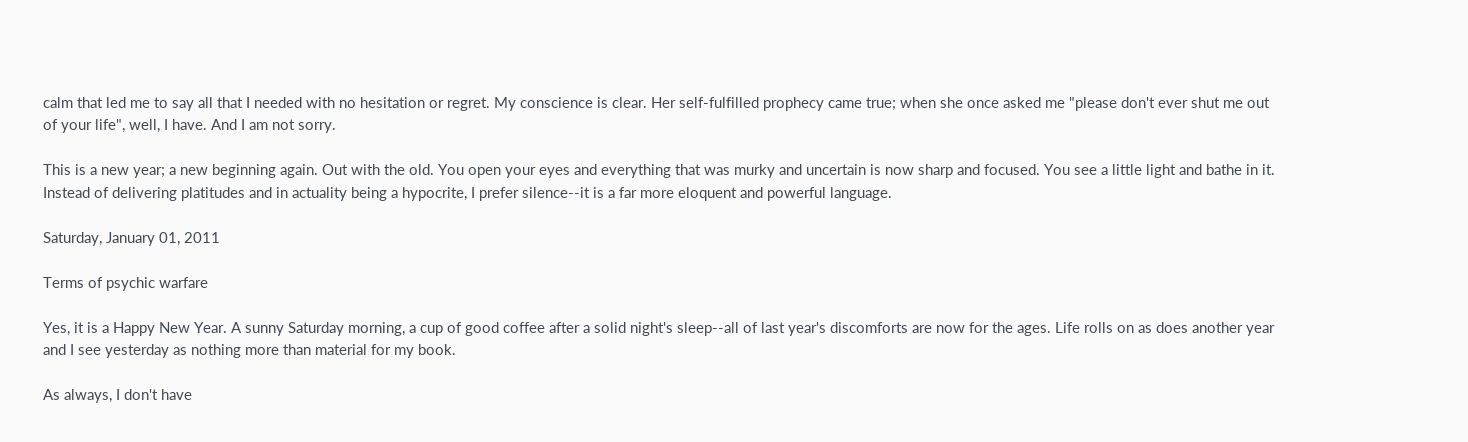calm that led me to say all that I needed with no hesitation or regret. My conscience is clear. Her self-fulfilled prophecy came true; when she once asked me "please don't ever shut me out of your life", well, I have. And I am not sorry.

This is a new year; a new beginning again. Out with the old. You open your eyes and everything that was murky and uncertain is now sharp and focused. You see a little light and bathe in it. Instead of delivering platitudes and in actuality being a hypocrite, I prefer silence--it is a far more eloquent and powerful language.

Saturday, January 01, 2011

Terms of psychic warfare

Yes, it is a Happy New Year. A sunny Saturday morning, a cup of good coffee after a solid night's sleep--all of last year's discomforts are now for the ages. Life rolls on as does another year and I see yesterday as nothing more than material for my book.

As always, I don't have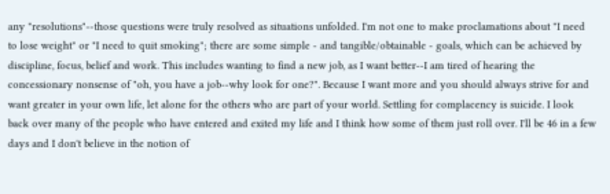any "resolutions"--those questions were truly resolved as situations unfolded. I'm not one to make proclamations about "I need to lose weight" or "I need to quit smoking"; there are some simple - and tangible/obtainable - goals, which can be achieved by discipline, focus, belief and work. This includes wanting to find a new job, as I want better--I am tired of hearing the concessionary nonsense of "oh, you have a job--why look for one?". Because I want more and you should always strive for and want greater in your own life, let alone for the others who are part of your world. Settling for complacency is suicide. I look back over many of the people who have entered and exited my life and I think how some of them just roll over. I'll be 46 in a few days and I don't believe in the notion of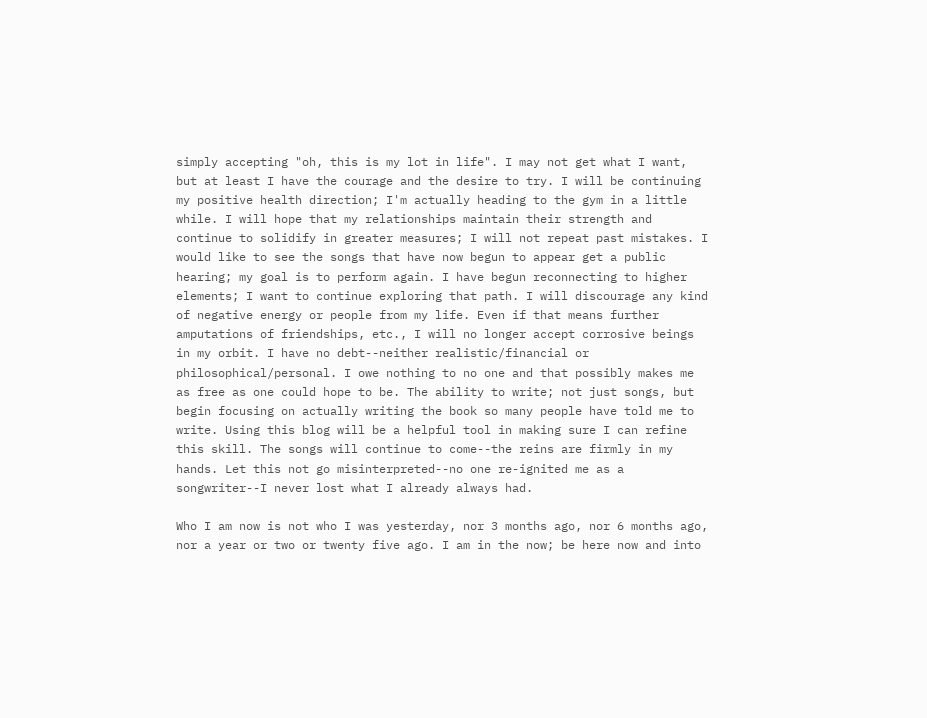simply accepting "oh, this is my lot in life". I may not get what I want, but at least I have the courage and the desire to try. I will be continuing my positive health direction; I'm actually heading to the gym in a little while. I will hope that my relationships maintain their strength and continue to solidify in greater measures; I will not repeat past mistakes. I would like to see the songs that have now begun to appear get a public hearing; my goal is to perform again. I have begun reconnecting to higher elements; I want to continue exploring that path. I will discourage any kind of negative energy or people from my life. Even if that means further amputations of friendships, etc., I will no longer accept corrosive beings in my orbit. I have no debt--neither realistic/financial or philosophical/personal. I owe nothing to no one and that possibly makes me as free as one could hope to be. The ability to write; not just songs, but begin focusing on actually writing the book so many people have told me to write. Using this blog will be a helpful tool in making sure I can refine this skill. The songs will continue to come--the reins are firmly in my hands. Let this not go misinterpreted--no one re-ignited me as a songwriter--I never lost what I already always had.

Who I am now is not who I was yesterday, nor 3 months ago, nor 6 months ago, nor a year or two or twenty five ago. I am in the now; be here now and into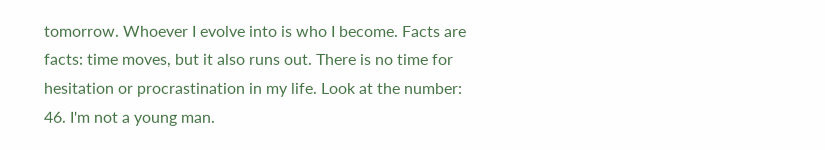tomorrow. Whoever I evolve into is who I become. Facts are facts: time moves, but it also runs out. There is no time for hesitation or procrastination in my life. Look at the number: 46. I'm not a young man.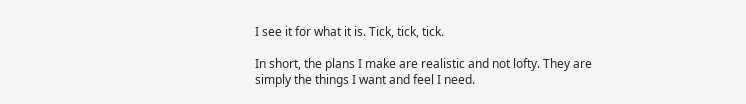I see it for what it is. Tick, tick, tick.

In short, the plans I make are realistic and not lofty. They are simply the things I want and feel I need.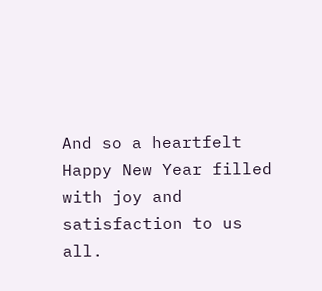And so a heartfelt Happy New Year filled with joy and satisfaction to us all.